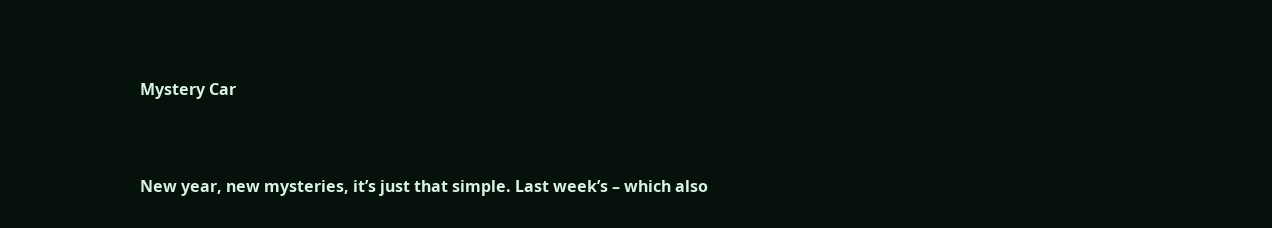Mystery Car


New year, new mysteries, it’s just that simple. Last week’s – which also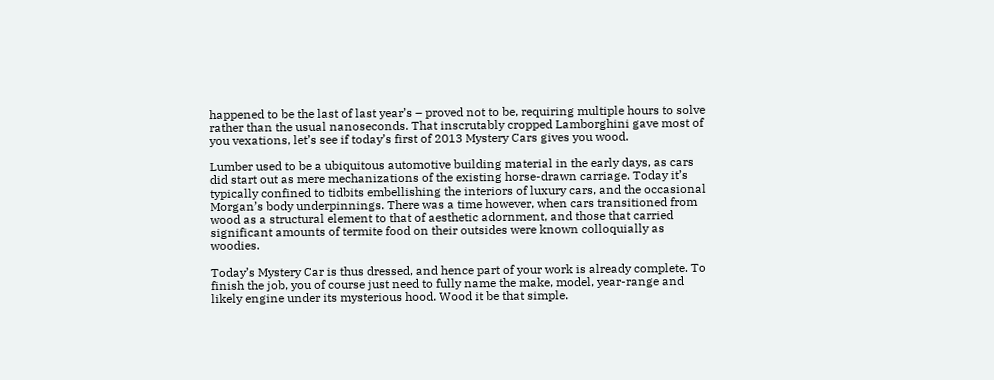happened to be the last of last year’s – proved not to be, requiring multiple hours to solve rather than the usual nanoseconds. That inscrutably cropped Lamborghini gave most of you vexations, let’s see if today’s first of 2013 Mystery Cars gives you wood.

Lumber used to be a ubiquitous automotive building material in the early days, as cars did start out as mere mechanizations of the existing horse-drawn carriage. Today it’s typically confined to tidbits embellishing the interiors of luxury cars, and the occasional Morgan’s body underpinnings. There was a time however, when cars transitioned from wood as a structural element to that of aesthetic adornment, and those that carried significant amounts of termite food on their outsides were known colloquially as woodies.

Today’s Mystery Car is thus dressed, and hence part of your work is already complete. To finish the job, you of course just need to fully name the make, model, year-range and likely engine under its mysterious hood. Wood it be that simple.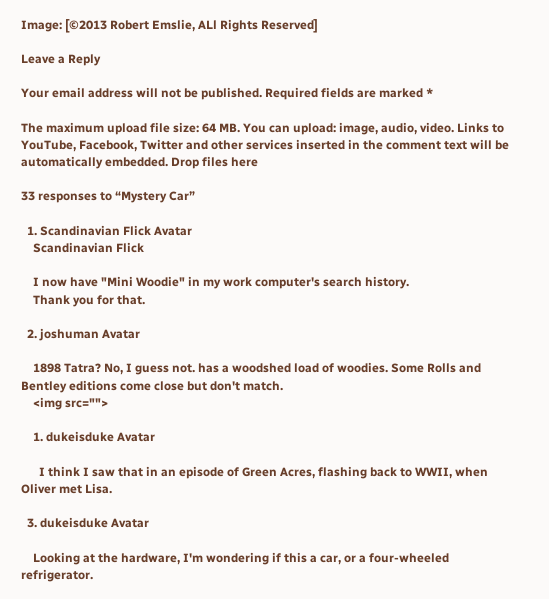Image: [©2013 Robert Emslie, ALl Rights Reserved]

Leave a Reply

Your email address will not be published. Required fields are marked *

The maximum upload file size: 64 MB. You can upload: image, audio, video. Links to YouTube, Facebook, Twitter and other services inserted in the comment text will be automatically embedded. Drop files here

33 responses to “Mystery Car”

  1. Scandinavian Flick Avatar
    Scandinavian Flick

    I now have "Mini Woodie" in my work computer's search history.
    Thank you for that.

  2. joshuman Avatar

    1898 Tatra? No, I guess not. has a woodshed load of woodies. Some Rolls and Bentley editions come close but don't match.
    <img src="">

    1. dukeisduke Avatar

      I think I saw that in an episode of Green Acres, flashing back to WWII, when Oliver met Lisa.

  3. dukeisduke Avatar

    Looking at the hardware, I'm wondering if this a car, or a four-wheeled refrigerator.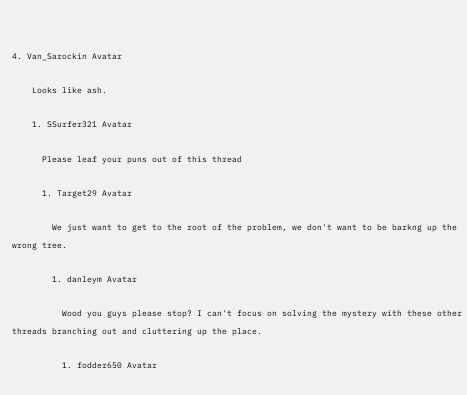4. Van_Sarockin Avatar

    Looks like ash.

    1. SSurfer321 Avatar

      Please leaf your puns out of this thread

      1. Target29 Avatar

        We just want to get to the root of the problem, we don't want to be barkng up the wrong tree.

        1. danleym Avatar

          Wood you guys please stop? I can't focus on solving the mystery with these other threads branching out and cluttering up the place.

          1. fodder650 Avatar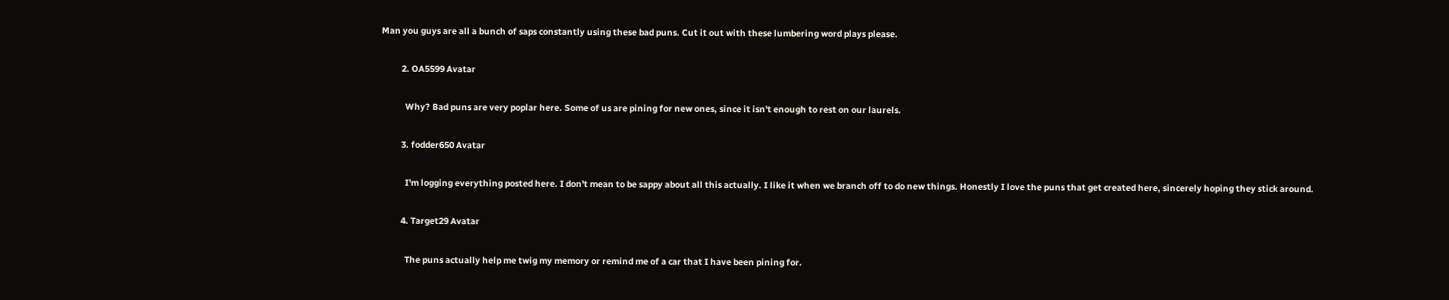Man you guys are all a bunch of saps constantly using these bad puns. Cut it out with these lumbering word plays please.

          2. OA5599 Avatar

            Why? Bad puns are very poplar here. Some of us are pining for new ones, since it isn't enough to rest on our laurels.

          3. fodder650 Avatar

            I'm logging everything posted here. I don't mean to be sappy about all this actually. I like it when we branch off to do new things. Honestly I love the puns that get created here, sincerely hoping they stick around.

          4. Target29 Avatar

            The puns actually help me twig my memory or remind me of a car that I have been pining for.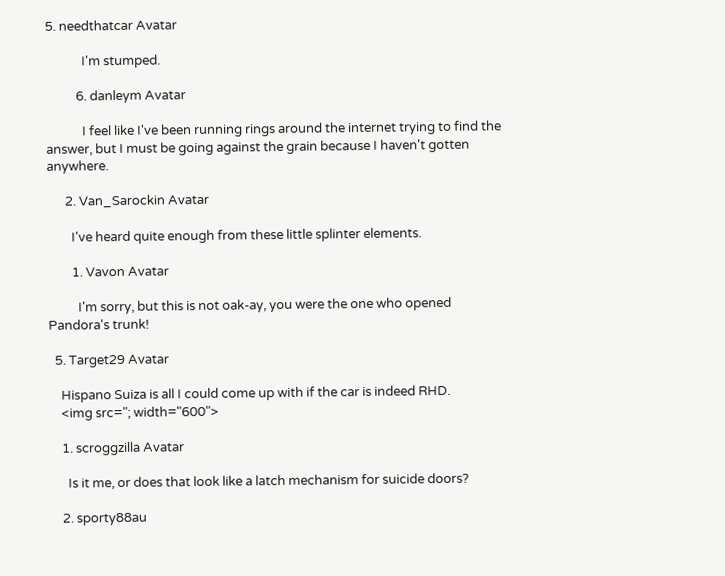5. needthatcar Avatar

            I'm stumped.

          6. danleym Avatar

            I feel like I've been running rings around the internet trying to find the answer, but I must be going against the grain because I haven't gotten anywhere.

      2. Van_Sarockin Avatar

        I've heard quite enough from these little splinter elements.

        1. Vavon Avatar

          I'm sorry, but this is not oak-ay, you were the one who opened Pandora's trunk!

  5. Target29 Avatar

    Hispano Suiza is all I could come up with if the car is indeed RHD.
    <img src="; width="600">

    1. scroggzilla Avatar

      Is it me, or does that look like a latch mechanism for suicide doors?

    2. sporty88au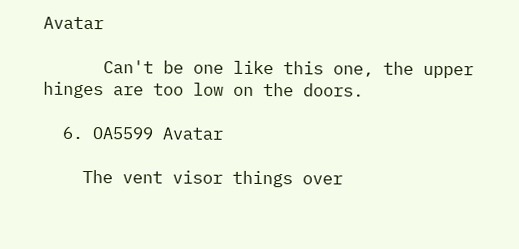Avatar

      Can't be one like this one, the upper hinges are too low on the doors.

  6. OA5599 Avatar

    The vent visor things over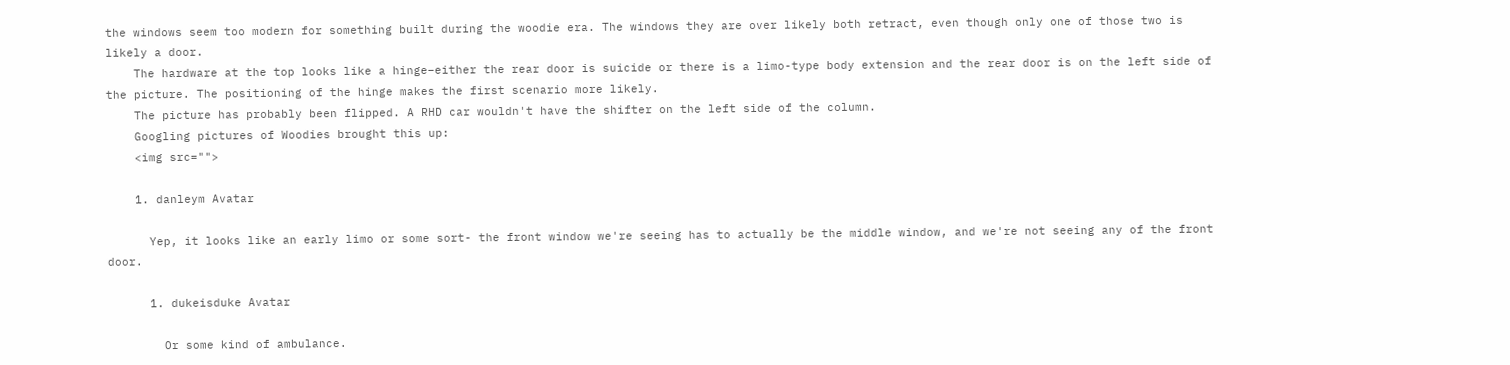the windows seem too modern for something built during the woodie era. The windows they are over likely both retract, even though only one of those two is likely a door.
    The hardware at the top looks like a hinge–either the rear door is suicide or there is a limo-type body extension and the rear door is on the left side of the picture. The positioning of the hinge makes the first scenario more likely.
    The picture has probably been flipped. A RHD car wouldn't have the shifter on the left side of the column.
    Googling pictures of Woodies brought this up:
    <img src="">

    1. danleym Avatar

      Yep, it looks like an early limo or some sort- the front window we're seeing has to actually be the middle window, and we're not seeing any of the front door.

      1. dukeisduke Avatar

        Or some kind of ambulance.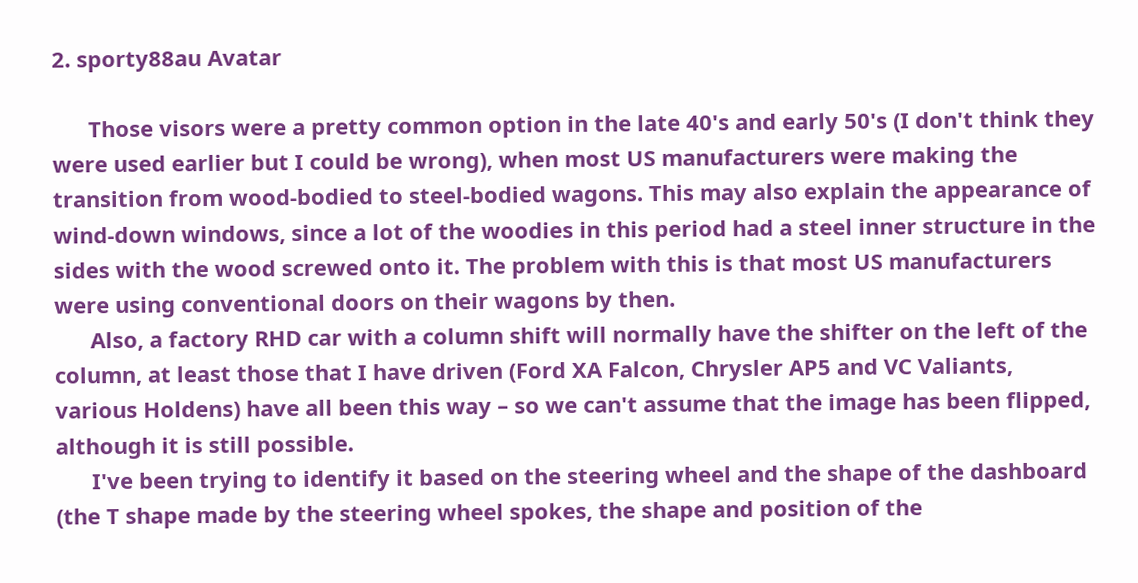2. sporty88au Avatar

      Those visors were a pretty common option in the late 40's and early 50's (I don't think they were used earlier but I could be wrong), when most US manufacturers were making the transition from wood-bodied to steel-bodied wagons. This may also explain the appearance of wind-down windows, since a lot of the woodies in this period had a steel inner structure in the sides with the wood screwed onto it. The problem with this is that most US manufacturers were using conventional doors on their wagons by then.
      Also, a factory RHD car with a column shift will normally have the shifter on the left of the column, at least those that I have driven (Ford XA Falcon, Chrysler AP5 and VC Valiants, various Holdens) have all been this way – so we can't assume that the image has been flipped, although it is still possible.
      I've been trying to identify it based on the steering wheel and the shape of the dashboard (the T shape made by the steering wheel spokes, the shape and position of the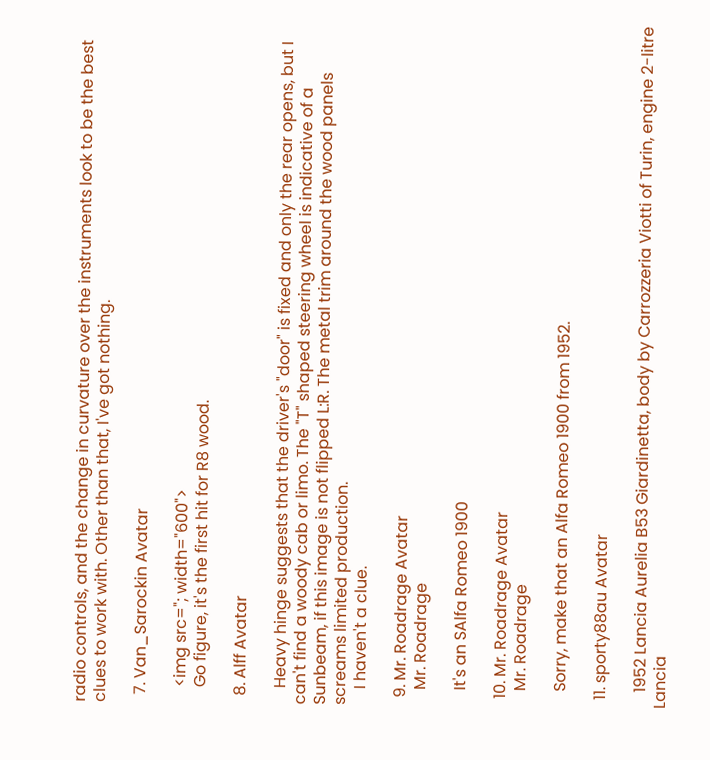radio controls, and the change in curvature over the instruments look to be the best clues to work with. Other than that, I've got nothing.

  7. Van_Sarockin Avatar

    <img src="; width="600">
    Go figure, it's the first hit for R8 wood.

  8. Alff Avatar

    Heavy hinge suggests that the driver's "door" is fixed and only the rear opens, but I can't find a woody cab or limo. The "T" shaped steering wheel is indicative of a Sunbeam, if this image is not flipped L:R. The metal trim around the wood panels screams limited production.
    I haven't a clue.

  9. Mr. Roadrage Avatar
    Mr. Roadrage

    It's an SAlfa Romeo 1900

  10. Mr. Roadrage Avatar
    Mr. Roadrage

    Sorry, make that an Alfa Romeo 1900 from 1952.

  11. sporty88au Avatar

    1952 Lancia Aurelia B53 Giardinetta, body by Carrozzeria Viotti of Turin, engine 2-litre Lancia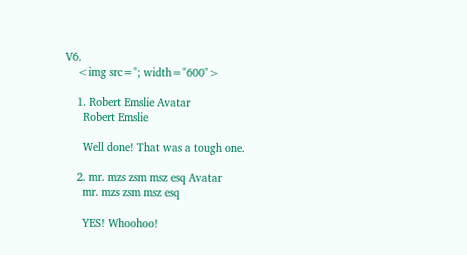V6.
    <img src="; width="600">

    1. Robert Emslie Avatar
      Robert Emslie

      Well done! That was a tough one.

    2. mr. mzs zsm msz esq Avatar
      mr. mzs zsm msz esq

      YES! Whoohoo!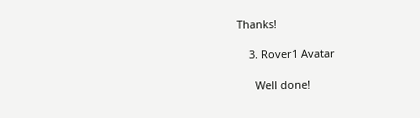Thanks!

    3. Rover1 Avatar

      Well done!